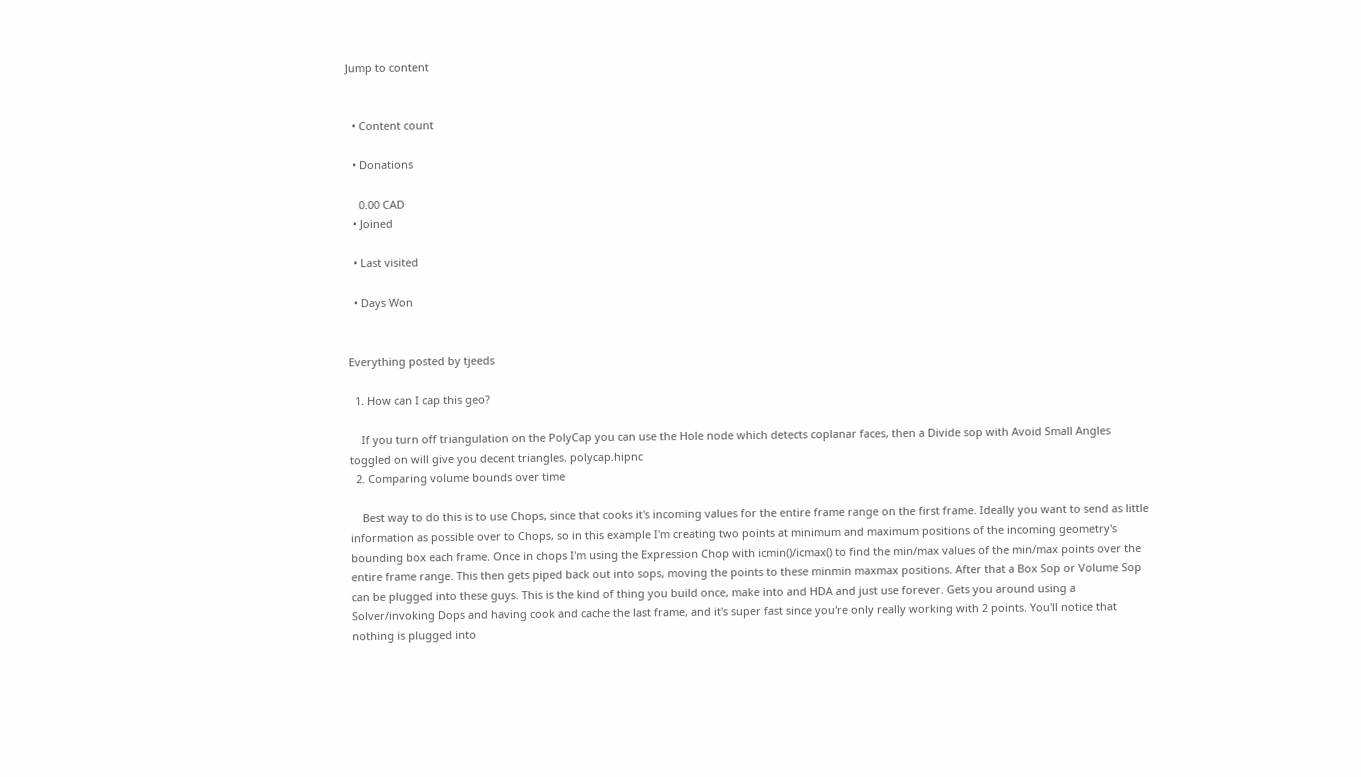Jump to content


  • Content count

  • Donations

    0.00 CAD
  • Joined

  • Last visited

  • Days Won


Everything posted by tjeeds

  1. How can I cap this geo?

    If you turn off triangulation on the PolyCap you can use the Hole node which detects coplanar faces, then a Divide sop with Avoid Small Angles toggled on will give you decent triangles. polycap.hipnc
  2. Comparing volume bounds over time

    Best way to do this is to use Chops, since that cooks it's incoming values for the entire frame range on the first frame. Ideally you want to send as little information as possible over to Chops, so in this example I'm creating two points at minimum and maximum positions of the incoming geometry's bounding box each frame. Once in chops I'm using the Expression Chop with icmin()/icmax() to find the min/max values of the min/max points over the entire frame range. This then gets piped back out into sops, moving the points to these minmin maxmax positions. After that a Box Sop or Volume Sop can be plugged into these guys. This is the kind of thing you build once, make into and HDA and just use forever. Gets you around using a Solver/invoking Dops and having cook and cache the last frame, and it's super fast since you're only really working with 2 points. You'll notice that nothing is plugged into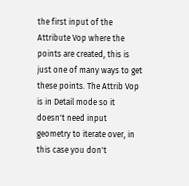the first input of the Attribute Vop where the points are created, this is just one of many ways to get these points. The Attrib Vop is in Detail mode so it doesn't need input geometry to iterate over, in this case you don't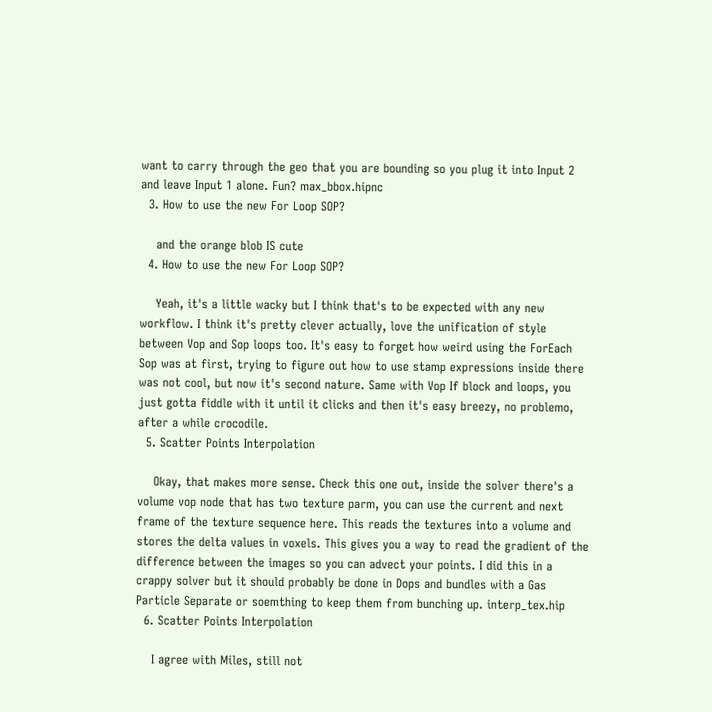want to carry through the geo that you are bounding so you plug it into Input 2 and leave Input 1 alone. Fun? max_bbox.hipnc
  3. How to use the new For Loop SOP?

    and the orange blob IS cute
  4. How to use the new For Loop SOP?

    Yeah, it's a little wacky but I think that's to be expected with any new workflow. I think it's pretty clever actually, love the unification of style between Vop and Sop loops too. It's easy to forget how weird using the ForEach Sop was at first, trying to figure out how to use stamp expressions inside there was not cool, but now it's second nature. Same with Vop If block and loops, you just gotta fiddle with it until it clicks and then it's easy breezy, no problemo, after a while crocodile.
  5. Scatter Points Interpolation

    Okay, that makes more sense. Check this one out, inside the solver there's a volume vop node that has two texture parm, you can use the current and next frame of the texture sequence here. This reads the textures into a volume and stores the delta values in voxels. This gives you a way to read the gradient of the difference between the images so you can advect your points. I did this in a crappy solver but it should probably be done in Dops and bundles with a Gas Particle Separate or soemthing to keep them from bunching up. interp_tex.hip
  6. Scatter Points Interpolation

    I agree with Miles, still not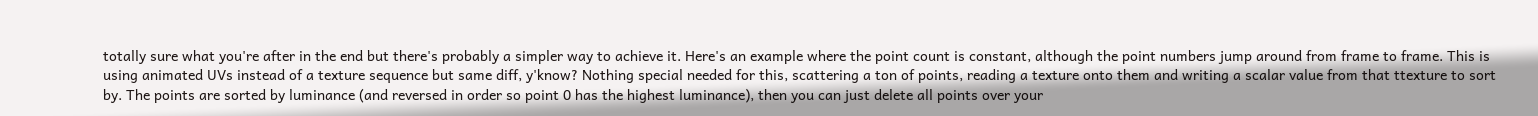totally sure what you're after in the end but there's probably a simpler way to achieve it. Here's an example where the point count is constant, although the point numbers jump around from frame to frame. This is using animated UVs instead of a texture sequence but same diff, y'know? Nothing special needed for this, scattering a ton of points, reading a texture onto them and writing a scalar value from that ttexture to sort by. The points are sorted by luminance (and reversed in order so point 0 has the highest luminance), then you can just delete all points over your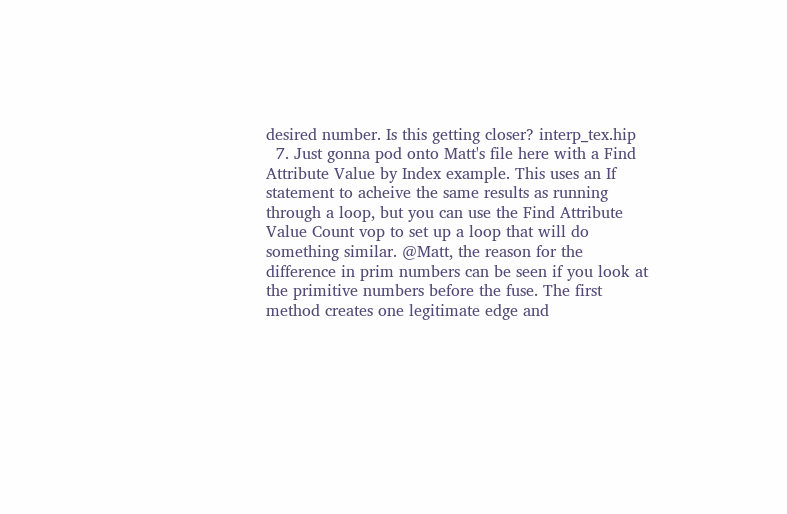desired number. Is this getting closer? interp_tex.hip
  7. Just gonna pod onto Matt's file here with a Find Attribute Value by Index example. This uses an If statement to acheive the same results as running through a loop, but you can use the Find Attribute Value Count vop to set up a loop that will do something similar. @Matt, the reason for the difference in prim numbers can be seen if you look at the primitive numbers before the fuse. The first method creates one legitimate edge and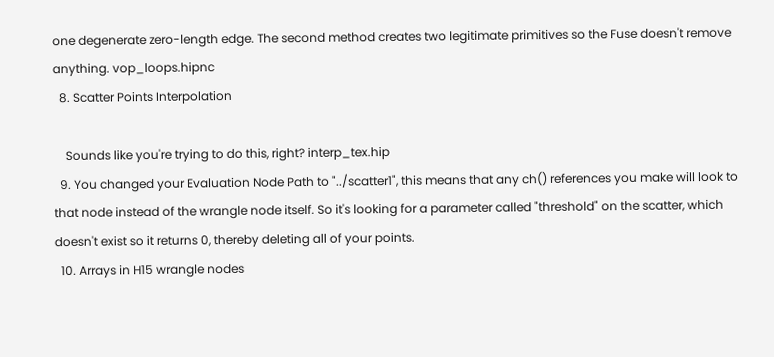one degenerate zero-length edge. The second method creates two legitimate primitives so the Fuse doesn't remove anything. vop_loops.hipnc
  8. Scatter Points Interpolation

    Sounds like you're trying to do this, right? interp_tex.hip
  9. You changed your Evaluation Node Path to "../scatter1", this means that any ch() references you make will look to that node instead of the wrangle node itself. So it's looking for a parameter called "threshold" on the scatter, which doesn't exist so it returns 0, thereby deleting all of your points.
  10. Arrays in H15 wrangle nodes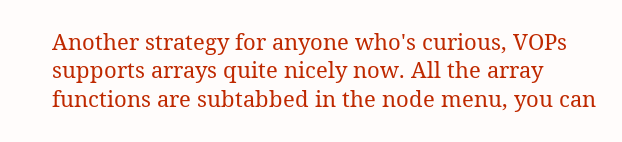Another strategy for anyone who's curious, VOPs supports arrays quite nicely now. All the array functions are subtabbed in the node menu, you can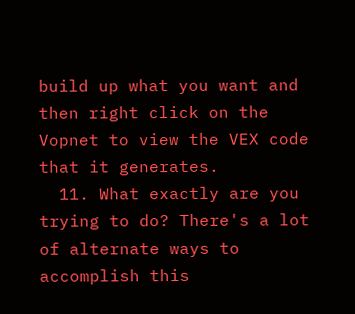build up what you want and then right click on the Vopnet to view the VEX code that it generates.
  11. What exactly are you trying to do? There's a lot of alternate ways to accomplish this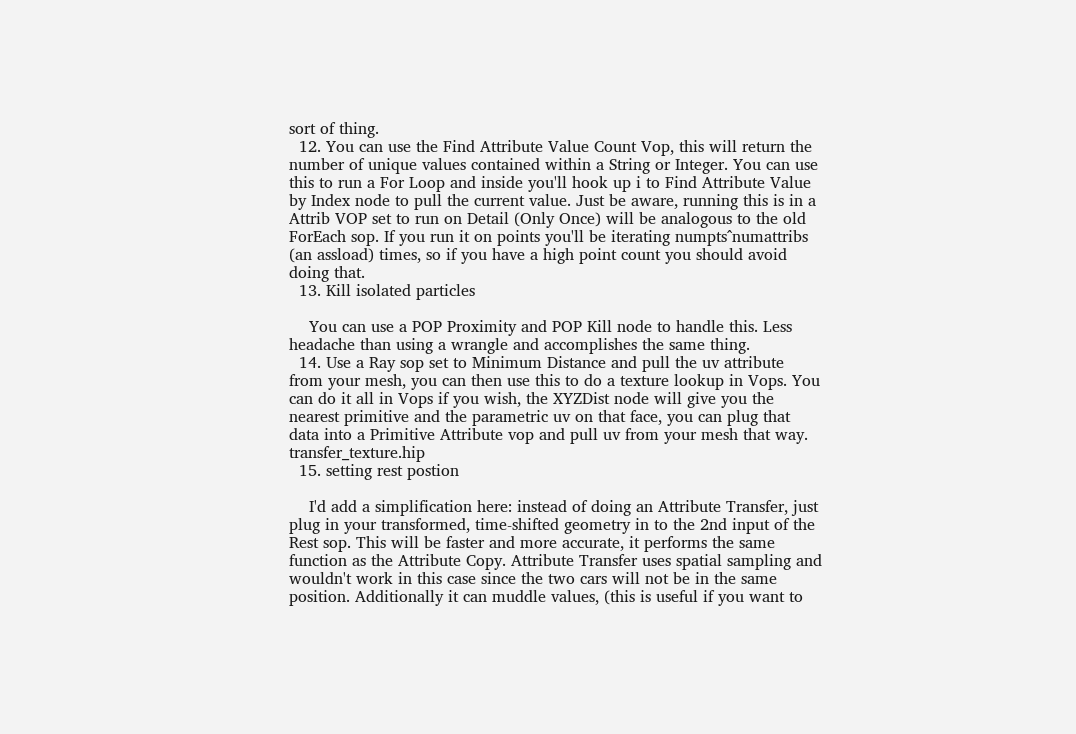sort of thing.
  12. You can use the Find Attribute Value Count Vop, this will return the number of unique values contained within a String or Integer. You can use this to run a For Loop and inside you'll hook up i to Find Attribute Value by Index node to pull the current value. Just be aware, running this is in a Attrib VOP set to run on Detail (Only Once) will be analogous to the old ForEach sop. If you run it on points you'll be iterating numpts^numattribs (an assload) times, so if you have a high point count you should avoid doing that.
  13. Kill isolated particles

    You can use a POP Proximity and POP Kill node to handle this. Less headache than using a wrangle and accomplishes the same thing.
  14. Use a Ray sop set to Minimum Distance and pull the uv attribute from your mesh, you can then use this to do a texture lookup in Vops. You can do it all in Vops if you wish, the XYZDist node will give you the nearest primitive and the parametric uv on that face, you can plug that data into a Primitive Attribute vop and pull uv from your mesh that way. transfer_texture.hip
  15. setting rest postion

    I'd add a simplification here: instead of doing an Attribute Transfer, just plug in your transformed, time-shifted geometry in to the 2nd input of the Rest sop. This will be faster and more accurate, it performs the same function as the Attribute Copy. Attribute Transfer uses spatial sampling and wouldn't work in this case since the two cars will not be in the same position. Additionally it can muddle values, (this is useful if you want to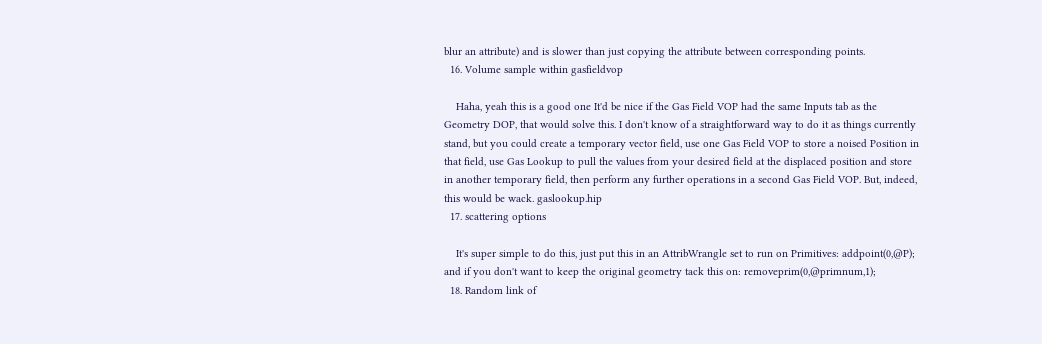blur an attribute) and is slower than just copying the attribute between corresponding points.
  16. Volume sample within gasfieldvop

    Haha, yeah this is a good one It'd be nice if the Gas Field VOP had the same Inputs tab as the Geometry DOP, that would solve this. I don't know of a straightforward way to do it as things currently stand, but you could create a temporary vector field, use one Gas Field VOP to store a noised Position in that field, use Gas Lookup to pull the values from your desired field at the displaced position and store in another temporary field, then perform any further operations in a second Gas Field VOP. But, indeed, this would be wack. gaslookup.hip
  17. scattering options

    It's super simple to do this, just put this in an AttribWrangle set to run on Primitives: addpoint(0,@P); and if you don't want to keep the original geometry tack this on: removeprim(0,@primnum,1);
  18. Random link of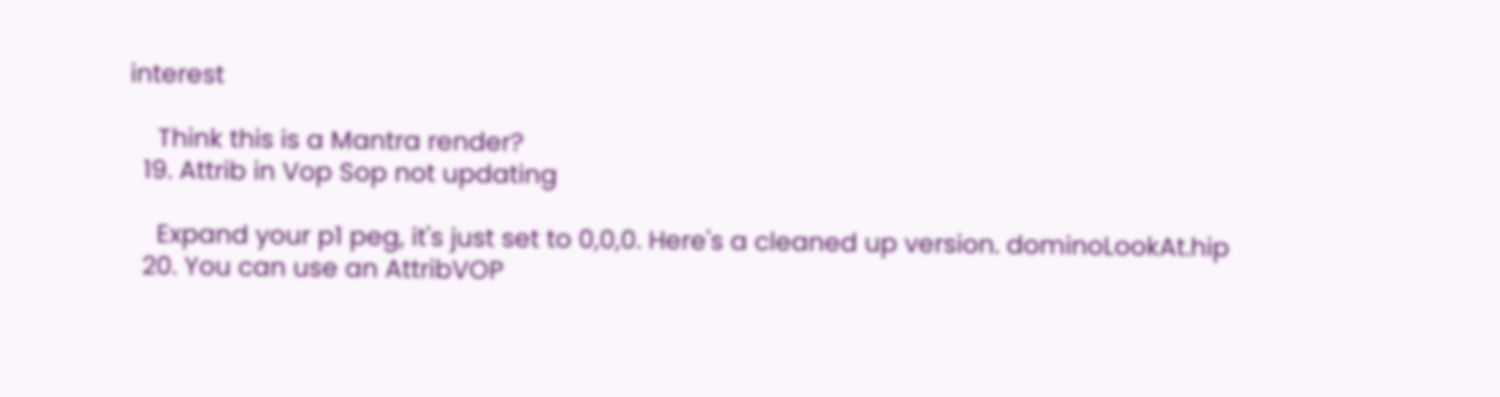interest

    Think this is a Mantra render?
  19. Attrib in Vop Sop not updating

    Expand your p1 peg, it's just set to 0,0,0. Here's a cleaned up version. dominoLookAt.hip
  20. You can use an AttribVOP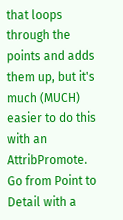that loops through the points and adds them up, but it's much (MUCH) easier to do this with an AttribPromote. Go from Point to Detail with a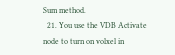Sum method.
  21. You use the VDB Activate node to turn on volxel in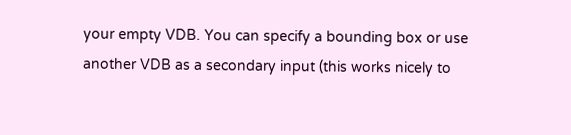your empty VDB. You can specify a bounding box or use another VDB as a secondary input (this works nicely to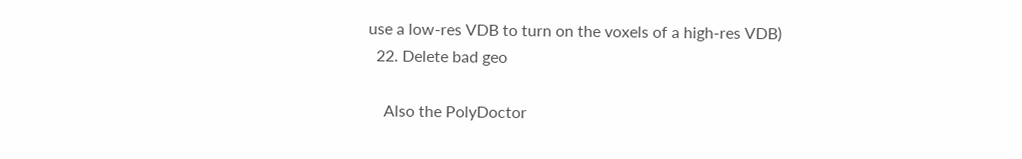use a low-res VDB to turn on the voxels of a high-res VDB)
  22. Delete bad geo

    Also the PolyDoctor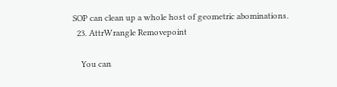SOP can clean up a whole host of geometric abominations.
  23. AttrWrangle Removepoint

    You can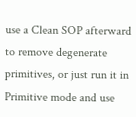use a Clean SOP afterward to remove degenerate primitives, or just run it in Primitive mode and use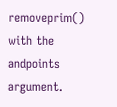removeprim() with the andpoints argument.